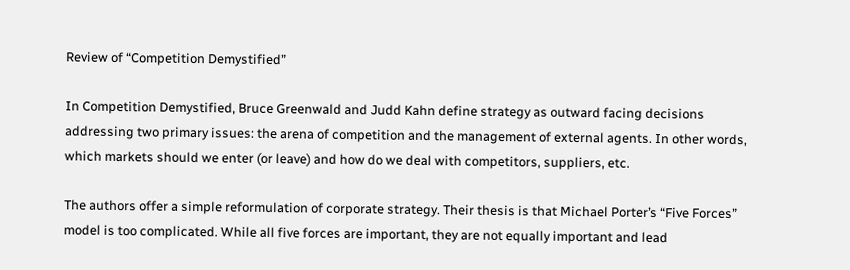Review of “Competition Demystified”

In Competition Demystified, Bruce Greenwald and Judd Kahn define strategy as outward facing decisions addressing two primary issues: the arena of competition and the management of external agents. In other words, which markets should we enter (or leave) and how do we deal with competitors, suppliers, etc.

The authors offer a simple reformulation of corporate strategy. Their thesis is that Michael Porter’s “Five Forces” model is too complicated. While all five forces are important, they are not equally important and lead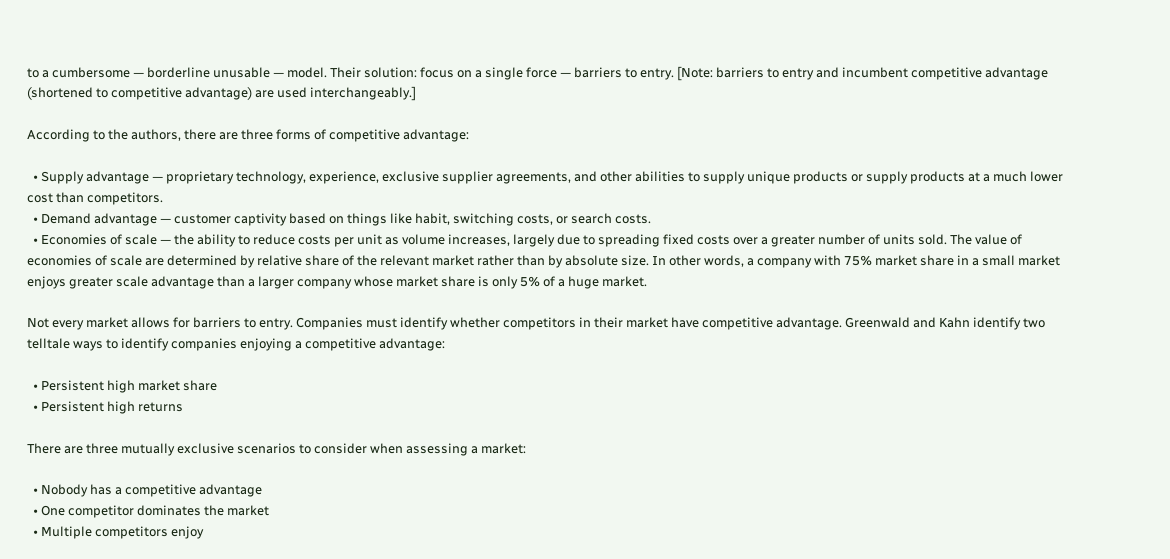to a cumbersome — borderline unusable — model. Their solution: focus on a single force — barriers to entry. [Note: barriers to entry and incumbent competitive advantage (shortened to competitive advantage) are used interchangeably.]

According to the authors, there are three forms of competitive advantage:

  • Supply advantage — proprietary technology, experience, exclusive supplier agreements, and other abilities to supply unique products or supply products at a much lower cost than competitors.
  • Demand advantage — customer captivity based on things like habit, switching costs, or search costs.
  • Economies of scale — the ability to reduce costs per unit as volume increases, largely due to spreading fixed costs over a greater number of units sold. The value of economies of scale are determined by relative share of the relevant market rather than by absolute size. In other words, a company with 75% market share in a small market enjoys greater scale advantage than a larger company whose market share is only 5% of a huge market.

Not every market allows for barriers to entry. Companies must identify whether competitors in their market have competitive advantage. Greenwald and Kahn identify two telltale ways to identify companies enjoying a competitive advantage:

  • Persistent high market share
  • Persistent high returns

There are three mutually exclusive scenarios to consider when assessing a market:

  • Nobody has a competitive advantage
  • One competitor dominates the market
  • Multiple competitors enjoy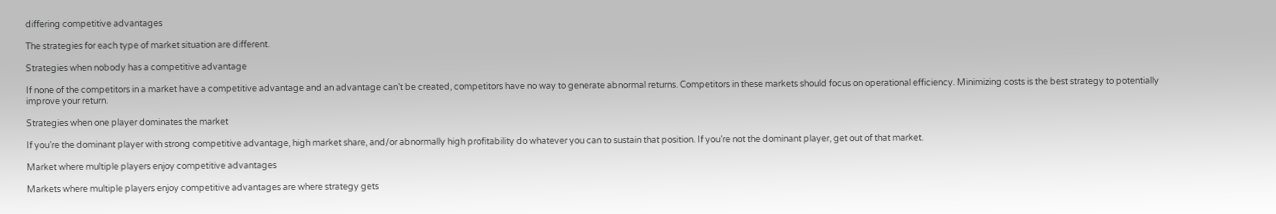differing competitive advantages

The strategies for each type of market situation are different.

Strategies when nobody has a competitive advantage

If none of the competitors in a market have a competitive advantage and an advantage can’t be created, competitors have no way to generate abnormal returns. Competitors in these markets should focus on operational efficiency. Minimizing costs is the best strategy to potentially improve your return.

Strategies when one player dominates the market

If you’re the dominant player with strong competitive advantage, high market share, and/or abnormally high profitability do whatever you can to sustain that position. If you’re not the dominant player, get out of that market.

Market where multiple players enjoy competitive advantages

Markets where multiple players enjoy competitive advantages are where strategy gets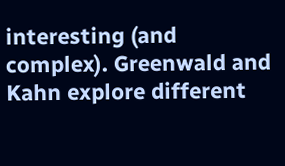interesting (and complex). Greenwald and Kahn explore different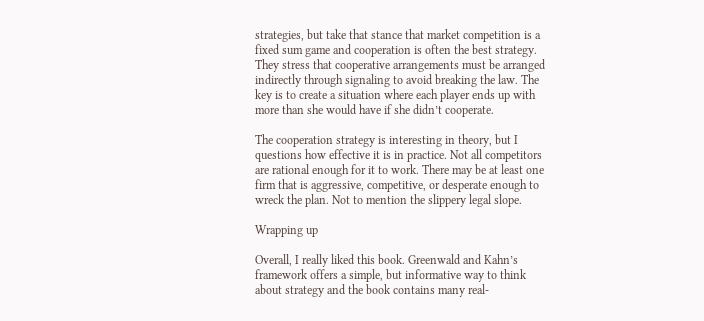strategies, but take that stance that market competition is a fixed sum game and cooperation is often the best strategy. They stress that cooperative arrangements must be arranged indirectly through signaling to avoid breaking the law. The key is to create a situation where each player ends up with more than she would have if she didn’t cooperate.

The cooperation strategy is interesting in theory, but I questions how effective it is in practice. Not all competitors are rational enough for it to work. There may be at least one firm that is aggressive, competitive, or desperate enough to wreck the plan. Not to mention the slippery legal slope.

Wrapping up

Overall, I really liked this book. Greenwald and Kahn’s framework offers a simple, but informative way to think about strategy and the book contains many real-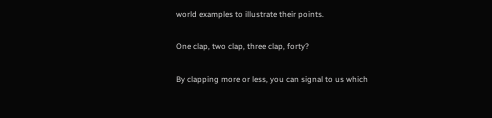world examples to illustrate their points.

One clap, two clap, three clap, forty?

By clapping more or less, you can signal to us which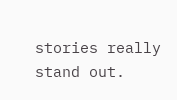stories really stand out.